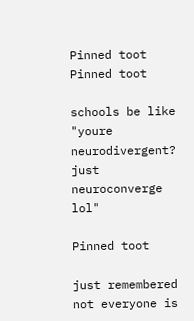Pinned toot
Pinned toot

schools be like "youre neurodivergent? just neuroconverge lol"

Pinned toot

just remembered not everyone is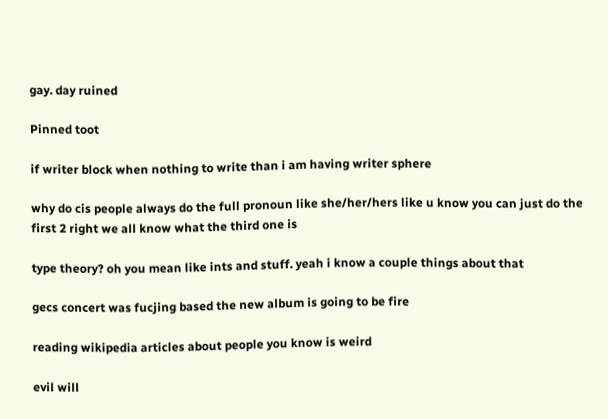gay. day ruined

Pinned toot

if writer block when nothing to write than i am having writer sphere

why do cis people always do the full pronoun like she/her/hers like u know you can just do the first 2 right we all know what the third one is

type theory? oh you mean like ints and stuff. yeah i know a couple things about that

gecs concert was fucjing based the new album is going to be fire

reading wikipedia articles about people you know is weird

evil will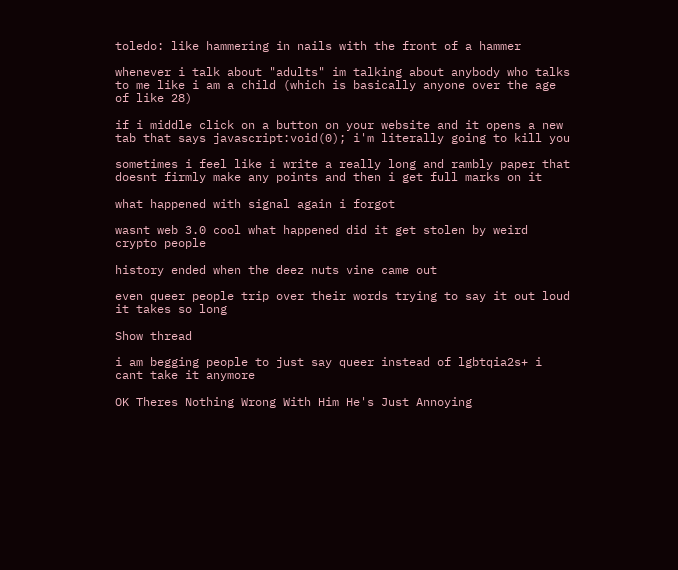toledo: like hammering in nails with the front of a hammer

whenever i talk about "adults" im talking about anybody who talks to me like i am a child (which is basically anyone over the age of like 28)

if i middle click on a button on your website and it opens a new tab that says javascript:void(0); i'm literally going to kill you

sometimes i feel like i write a really long and rambly paper that doesnt firmly make any points and then i get full marks on it

what happened with signal again i forgot

wasnt web 3.0 cool what happened did it get stolen by weird crypto people

history ended when the deez nuts vine came out

even queer people trip over their words trying to say it out loud it takes so long

Show thread

i am begging people to just say queer instead of lgbtqia2s+ i cant take it anymore

OK Theres Nothing Wrong With Him He's Just Annoying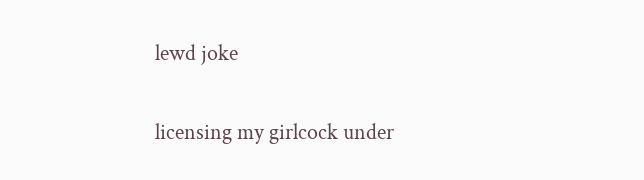lewd joke

licensing my girlcock under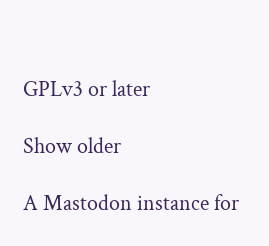GPLv3 or later

Show older

A Mastodon instance for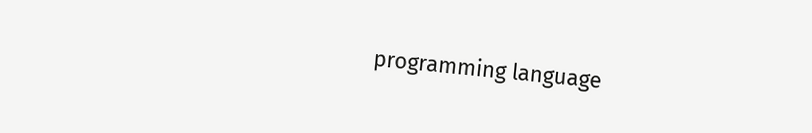programming language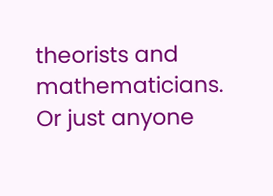theorists and mathematicians. Or just anyone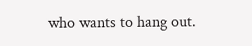who wants to hang out.